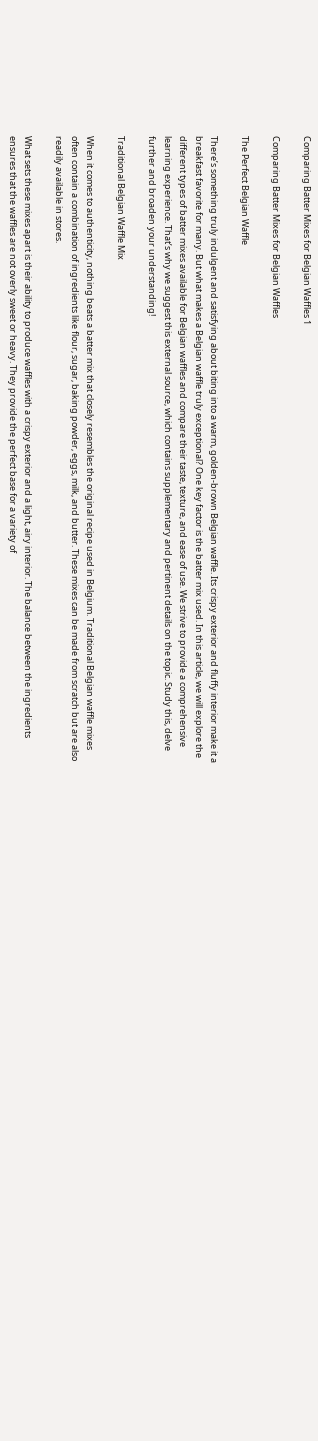Comparing Batter Mixes for Belgian Waffles 1

Comparing Batter Mixes for Belgian Waffles

The Perfect Belgian Waffle

There’s something truly indulgent and satisfying about biting into a warm, golden-brown Belgian waffle. Its crispy exterior and fluffy interior make it a breakfast favorite for many. But what makes a Belgian waffle truly exceptional? One key factor is the batter mix used. In this article, we will explore the different types of batter mixes available for Belgian waffles and compare their taste, texture, and ease of use. We strive to provide a comprehensive learning experience. That’s why we suggest this external source, which contains supplementary and pertinent details on the topic. Study this, delve further and broaden your understanding!

Traditional Belgian Waffle Mix

When it comes to authenticity, nothing beats a batter mix that closely resembles the original recipe used in Belgium. Traditional Belgian waffle mixes often contain a combination of ingredients like flour, sugar, baking powder, eggs, milk, and butter. These mixes can be made from scratch but are also readily available in stores.

What sets these mixes apart is their ability to produce waffles with a crispy exterior and a light, airy interior. The balance between the ingredients ensures that the waffles are not overly sweet or heavy. They provide the perfect base for a variety of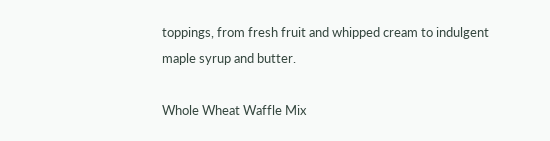toppings, from fresh fruit and whipped cream to indulgent maple syrup and butter.

Whole Wheat Waffle Mix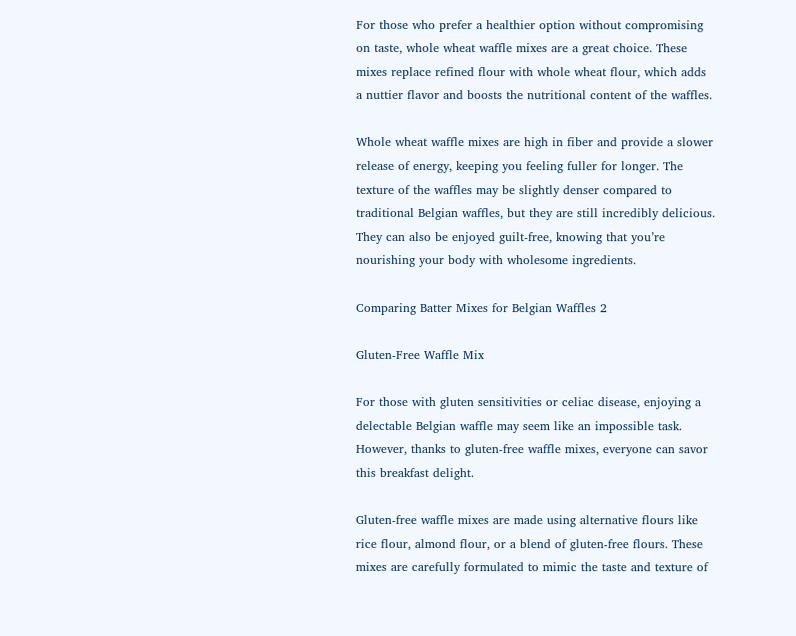For those who prefer a healthier option without compromising on taste, whole wheat waffle mixes are a great choice. These mixes replace refined flour with whole wheat flour, which adds a nuttier flavor and boosts the nutritional content of the waffles.

Whole wheat waffle mixes are high in fiber and provide a slower release of energy, keeping you feeling fuller for longer. The texture of the waffles may be slightly denser compared to traditional Belgian waffles, but they are still incredibly delicious. They can also be enjoyed guilt-free, knowing that you’re nourishing your body with wholesome ingredients.

Comparing Batter Mixes for Belgian Waffles 2

Gluten-Free Waffle Mix

For those with gluten sensitivities or celiac disease, enjoying a delectable Belgian waffle may seem like an impossible task. However, thanks to gluten-free waffle mixes, everyone can savor this breakfast delight.

Gluten-free waffle mixes are made using alternative flours like rice flour, almond flour, or a blend of gluten-free flours. These mixes are carefully formulated to mimic the taste and texture of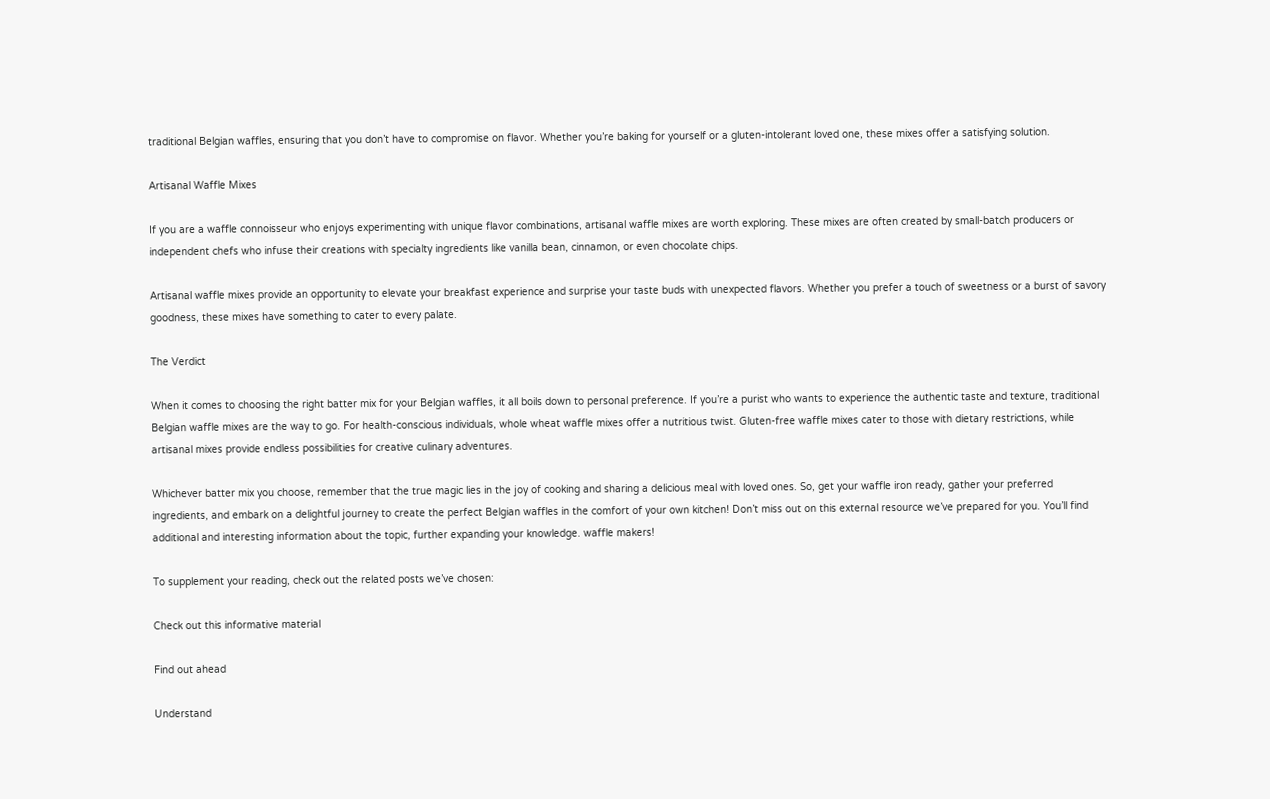traditional Belgian waffles, ensuring that you don’t have to compromise on flavor. Whether you’re baking for yourself or a gluten-intolerant loved one, these mixes offer a satisfying solution.

Artisanal Waffle Mixes

If you are a waffle connoisseur who enjoys experimenting with unique flavor combinations, artisanal waffle mixes are worth exploring. These mixes are often created by small-batch producers or independent chefs who infuse their creations with specialty ingredients like vanilla bean, cinnamon, or even chocolate chips.

Artisanal waffle mixes provide an opportunity to elevate your breakfast experience and surprise your taste buds with unexpected flavors. Whether you prefer a touch of sweetness or a burst of savory goodness, these mixes have something to cater to every palate.

The Verdict

When it comes to choosing the right batter mix for your Belgian waffles, it all boils down to personal preference. If you’re a purist who wants to experience the authentic taste and texture, traditional Belgian waffle mixes are the way to go. For health-conscious individuals, whole wheat waffle mixes offer a nutritious twist. Gluten-free waffle mixes cater to those with dietary restrictions, while artisanal mixes provide endless possibilities for creative culinary adventures.

Whichever batter mix you choose, remember that the true magic lies in the joy of cooking and sharing a delicious meal with loved ones. So, get your waffle iron ready, gather your preferred ingredients, and embark on a delightful journey to create the perfect Belgian waffles in the comfort of your own kitchen! Don’t miss out on this external resource we’ve prepared for you. You’ll find additional and interesting information about the topic, further expanding your knowledge. waffle makers!

To supplement your reading, check out the related posts we’ve chosen:

Check out this informative material

Find out ahead

Understand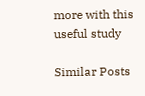more with this useful study

Similar Posts